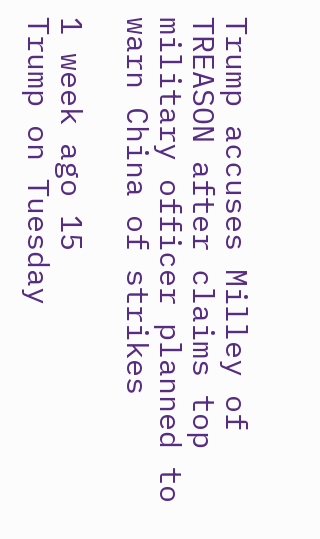Trump accuses Milley of TREASON after claims top military officer planned to warn China of strikes

1 week ago 15
Trump on Tuesday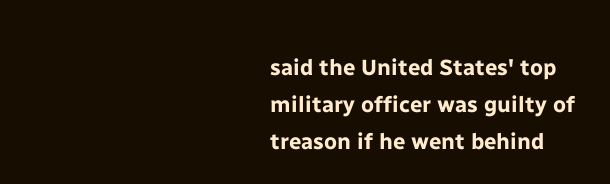said the United States' top military officer was guilty of treason if he went behind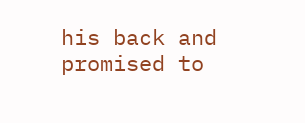his back and promised to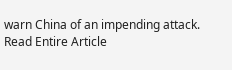warn China of an impending attack.
Read Entire Article